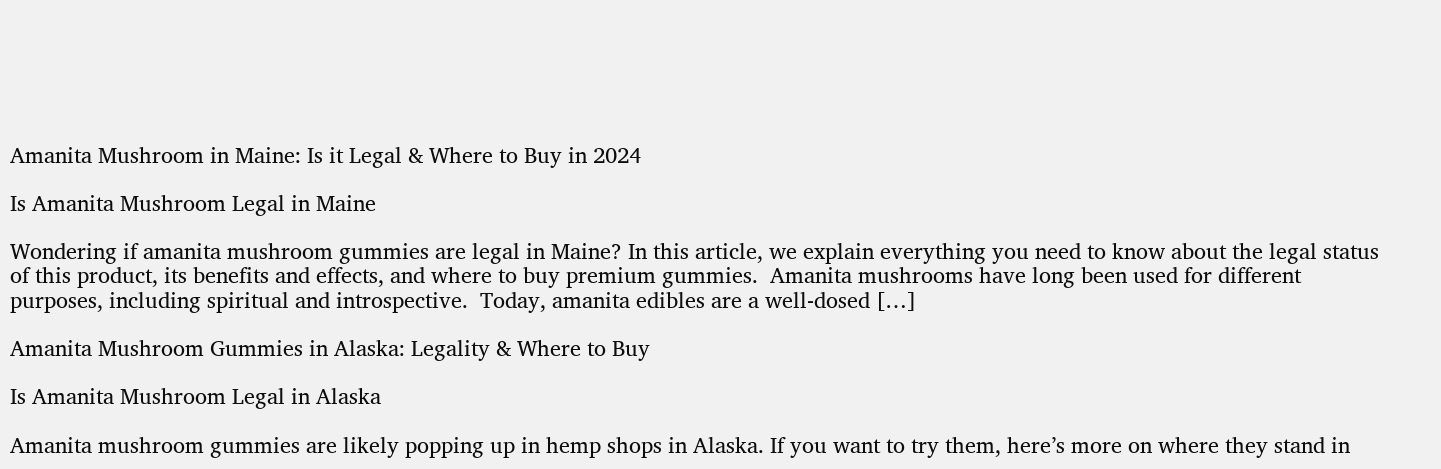Amanita Mushroom in Maine: Is it Legal & Where to Buy in 2024

Is Amanita Mushroom Legal in Maine

Wondering if amanita mushroom gummies are legal in Maine? In this article, we explain everything you need to know about the legal status of this product, its benefits and effects, and where to buy premium gummies.  Amanita mushrooms have long been used for different purposes, including spiritual and introspective.  Today, amanita edibles are a well-dosed […]

Amanita Mushroom Gummies in Alaska: Legality & Where to Buy

Is Amanita Mushroom Legal in Alaska

Amanita mushroom gummies are likely popping up in hemp shops in Alaska. If you want to try them, here’s more on where they stand in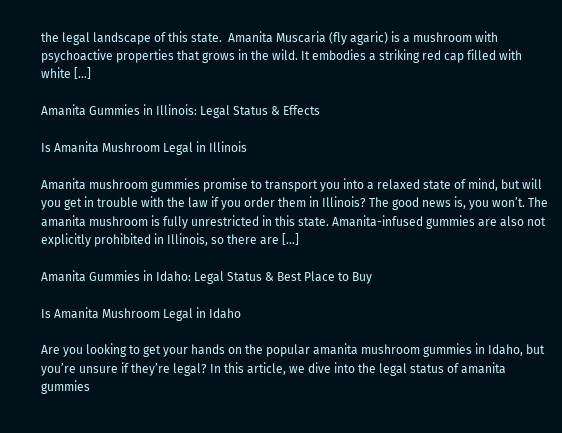the legal landscape of this state.  Amanita Muscaria (fly agaric) is a mushroom with psychoactive properties that grows in the wild. It embodies a striking red cap filled with white […]

Amanita Gummies in Illinois: Legal Status & Effects

Is Amanita Mushroom Legal in Illinois

Amanita mushroom gummies promise to transport you into a relaxed state of mind, but will you get in trouble with the law if you order them in Illinois? The good news is, you won’t. The amanita mushroom is fully unrestricted in this state. Amanita-infused gummies are also not explicitly prohibited in Illinois, so there are […]

Amanita Gummies in Idaho: Legal Status & Best Place to Buy

Is Amanita Mushroom Legal in Idaho

Are you looking to get your hands on the popular amanita mushroom gummies in Idaho, but you’re unsure if they’re legal? In this article, we dive into the legal status of amanita gummies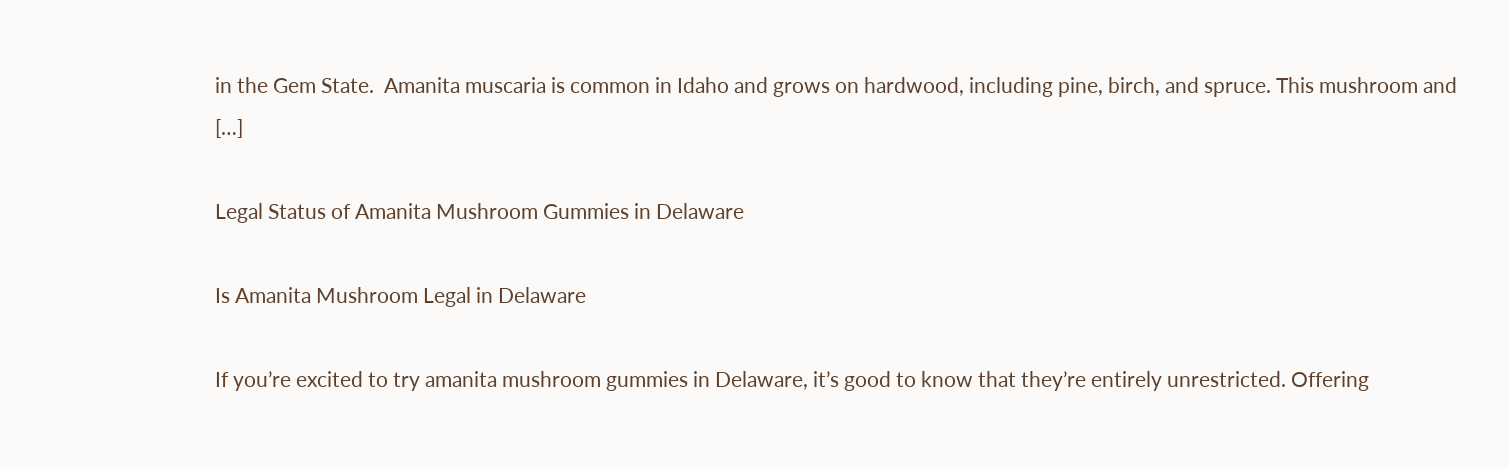in the Gem State.  Amanita muscaria is common in Idaho and grows on hardwood, including pine, birch, and spruce. This mushroom and […]

Legal Status of Amanita Mushroom Gummies in Delaware

Is Amanita Mushroom Legal in Delaware

If you’re excited to try amanita mushroom gummies in Delaware, it’s good to know that they’re entirely unrestricted. Offering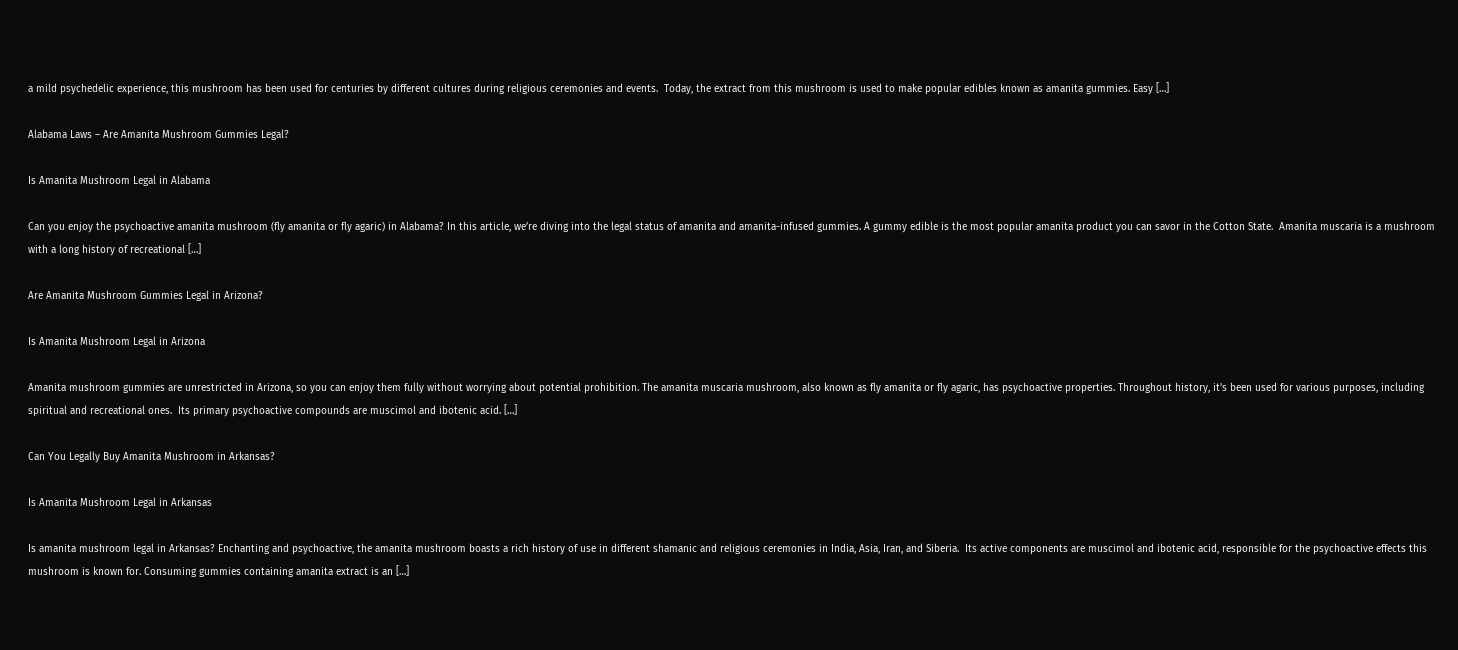a mild psychedelic experience, this mushroom has been used for centuries by different cultures during religious ceremonies and events.  Today, the extract from this mushroom is used to make popular edibles known as amanita gummies. Easy […]

Alabama Laws – Are Amanita Mushroom Gummies Legal?

Is Amanita Mushroom Legal in Alabama

Can you enjoy the psychoactive amanita mushroom (fly amanita or fly agaric) in Alabama? In this article, we’re diving into the legal status of amanita and amanita-infused gummies. A gummy edible is the most popular amanita product you can savor in the Cotton State.  Amanita muscaria is a mushroom with a long history of recreational […]

Are Amanita Mushroom Gummies Legal in Arizona?

Is Amanita Mushroom Legal in Arizona

Amanita mushroom gummies are unrestricted in Arizona, so you can enjoy them fully without worrying about potential prohibition. The amanita muscaria mushroom, also known as fly amanita or fly agaric, has psychoactive properties. Throughout history, it’s been used for various purposes, including spiritual and recreational ones.  Its primary psychoactive compounds are muscimol and ibotenic acid. […]

Can You Legally Buy Amanita Mushroom in Arkansas?

Is Amanita Mushroom Legal in Arkansas

Is amanita mushroom legal in Arkansas? Enchanting and psychoactive, the amanita mushroom boasts a rich history of use in different shamanic and religious ceremonies in India, Asia, Iran, and Siberia.  Its active components are muscimol and ibotenic acid, responsible for the psychoactive effects this mushroom is known for. Consuming gummies containing amanita extract is an […]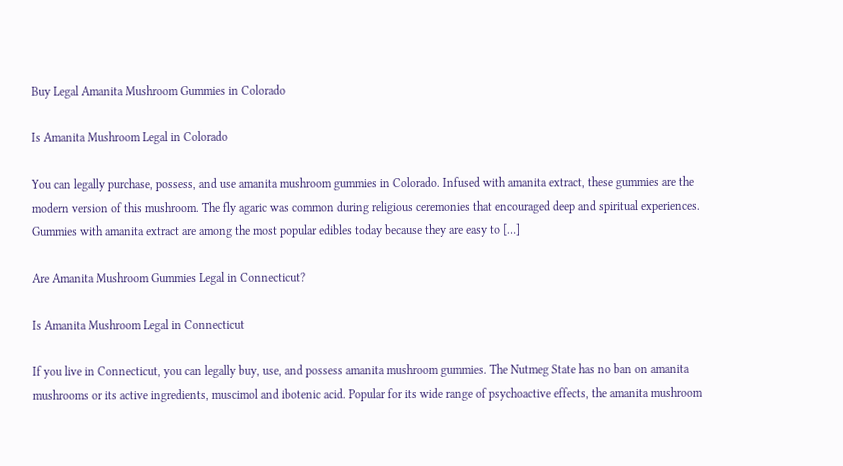Buy Legal Amanita Mushroom Gummies in Colorado

Is Amanita Mushroom Legal in Colorado

You can legally purchase, possess, and use amanita mushroom gummies in Colorado. Infused with amanita extract, these gummies are the modern version of this mushroom. The fly agaric was common during religious ceremonies that encouraged deep and spiritual experiences.  Gummies with amanita extract are among the most popular edibles today because they are easy to […]

Are Amanita Mushroom Gummies Legal in Connecticut?

Is Amanita Mushroom Legal in Connecticut

If you live in Connecticut, you can legally buy, use, and possess amanita mushroom gummies. The Nutmeg State has no ban on amanita mushrooms or its active ingredients, muscimol and ibotenic acid. Popular for its wide range of psychoactive effects, the amanita mushroom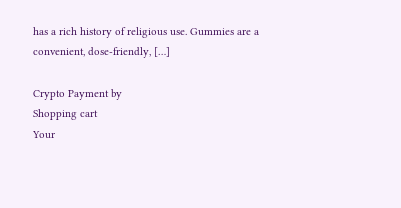has a rich history of religious use. Gummies are a convenient, dose-friendly, […]

Crypto Payment by
Shopping cart
Your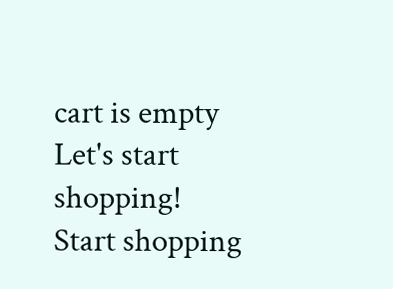cart is empty
Let's start shopping!
Start shopping